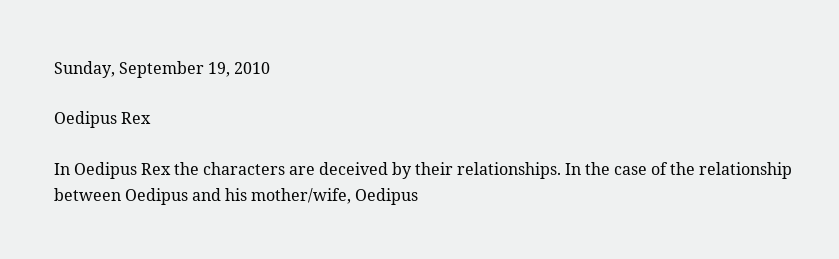Sunday, September 19, 2010

Oedipus Rex

In Oedipus Rex the characters are deceived by their relationships. In the case of the relationship between Oedipus and his mother/wife, Oedipus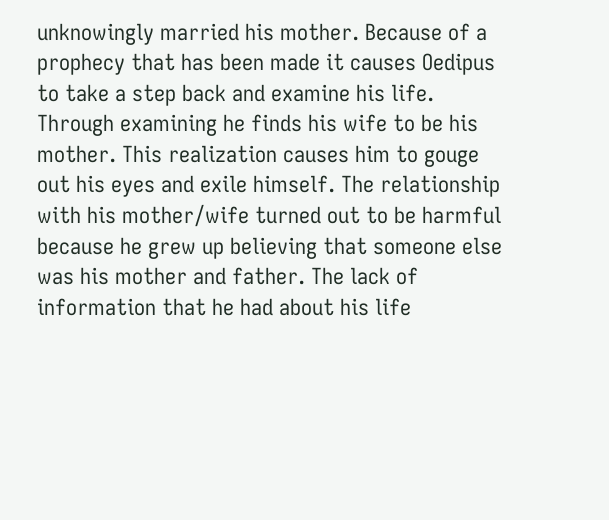unknowingly married his mother. Because of a prophecy that has been made it causes Oedipus to take a step back and examine his life. Through examining he finds his wife to be his mother. This realization causes him to gouge out his eyes and exile himself. The relationship with his mother/wife turned out to be harmful because he grew up believing that someone else was his mother and father. The lack of information that he had about his life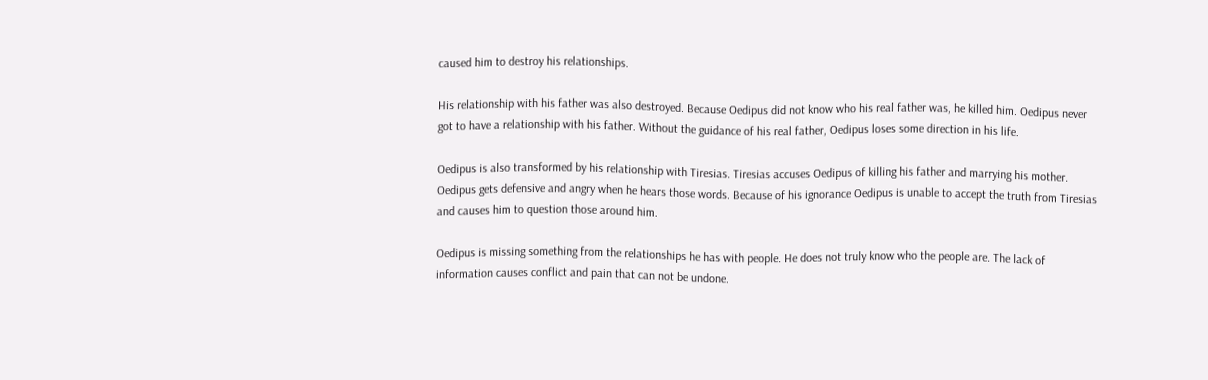caused him to destroy his relationships.

His relationship with his father was also destroyed. Because Oedipus did not know who his real father was, he killed him. Oedipus never got to have a relationship with his father. Without the guidance of his real father, Oedipus loses some direction in his life.

Oedipus is also transformed by his relationship with Tiresias. Tiresias accuses Oedipus of killing his father and marrying his mother. Oedipus gets defensive and angry when he hears those words. Because of his ignorance Oedipus is unable to accept the truth from Tiresias and causes him to question those around him.

Oedipus is missing something from the relationships he has with people. He does not truly know who the people are. The lack of information causes conflict and pain that can not be undone.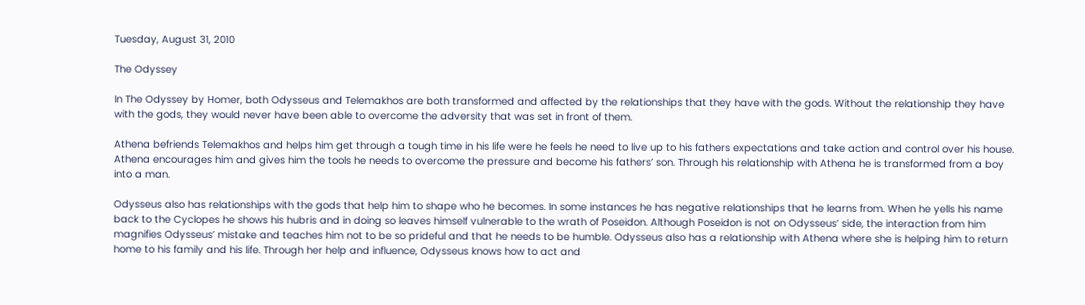Tuesday, August 31, 2010

The Odyssey

In The Odyssey by Homer, both Odysseus and Telemakhos are both transformed and affected by the relationships that they have with the gods. Without the relationship they have with the gods, they would never have been able to overcome the adversity that was set in front of them.

Athena befriends Telemakhos and helps him get through a tough time in his life were he feels he need to live up to his fathers expectations and take action and control over his house. Athena encourages him and gives him the tools he needs to overcome the pressure and become his fathers’ son. Through his relationship with Athena he is transformed from a boy into a man.

Odysseus also has relationships with the gods that help him to shape who he becomes. In some instances he has negative relationships that he learns from. When he yells his name back to the Cyclopes he shows his hubris and in doing so leaves himself vulnerable to the wrath of Poseidon. Although Poseidon is not on Odysseus’ side, the interaction from him magnifies Odysseus’ mistake and teaches him not to be so prideful and that he needs to be humble. Odysseus also has a relationship with Athena where she is helping him to return home to his family and his life. Through her help and influence, Odysseus knows how to act and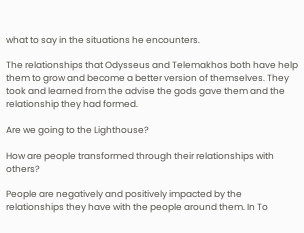what to say in the situations he encounters.

The relationships that Odysseus and Telemakhos both have help them to grow and become a better version of themselves. They took and learned from the advise the gods gave them and the relationship they had formed.

Are we going to the Lighthouse?

How are people transformed through their relationships with others?

People are negatively and positively impacted by the relationships they have with the people around them. In To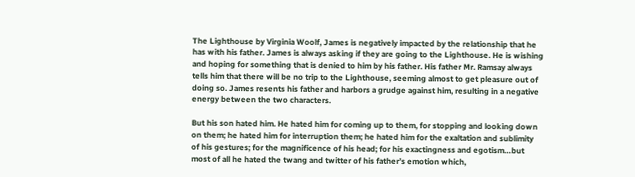The Lighthouse by Virginia Woolf, James is negatively impacted by the relationship that he has with his father. James is always asking if they are going to the Lighthouse. He is wishing and hoping for something that is denied to him by his father. His father Mr. Ramsay always tells him that there will be no trip to the Lighthouse, seeming almost to get pleasure out of doing so. James resents his father and harbors a grudge against him, resulting in a negative energy between the two characters.

But his son hated him. He hated him for coming up to them, for stopping and looking down on them; he hated him for interruption them; he hated him for the exaltation and sublimity of his gestures; for the magnificence of his head; for his exactingness and egotism…but most of all he hated the twang and twitter of his father’s emotion which,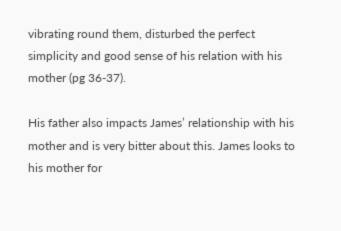vibrating round them, disturbed the perfect simplicity and good sense of his relation with his mother (pg 36-37).

His father also impacts James’ relationship with his mother and is very bitter about this. James looks to his mother for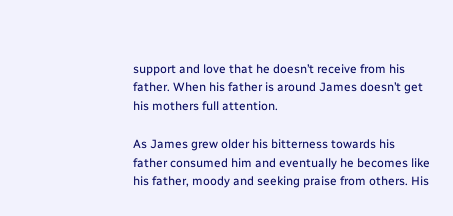support and love that he doesn’t receive from his father. When his father is around James doesn’t get his mothers full attention.

As James grew older his bitterness towards his father consumed him and eventually he becomes like his father, moody and seeking praise from others. His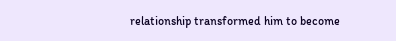relationship transformed him to become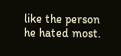like the person he hated most.